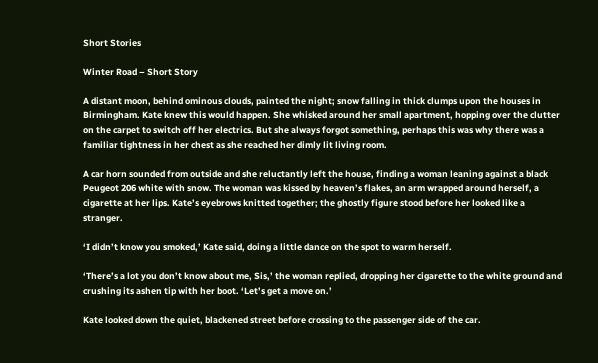Short Stories

Winter Road – Short Story

A distant moon, behind ominous clouds, painted the night; snow falling in thick clumps upon the houses in Birmingham. Kate knew this would happen. She whisked around her small apartment, hopping over the clutter on the carpet to switch off her electrics. But she always forgot something, perhaps this was why there was a familiar tightness in her chest as she reached her dimly lit living room.

A car horn sounded from outside and she reluctantly left the house, finding a woman leaning against a black Peugeot 206 white with snow. The woman was kissed by heaven’s flakes, an arm wrapped around herself, a cigarette at her lips. Kate’s eyebrows knitted together; the ghostly figure stood before her looked like a stranger.

‘I didn’t know you smoked,’ Kate said, doing a little dance on the spot to warm herself.

‘There’s a lot you don’t know about me, Sis,’ the woman replied, dropping her cigarette to the white ground and crushing its ashen tip with her boot. ‘Let’s get a move on.’

Kate looked down the quiet, blackened street before crossing to the passenger side of the car.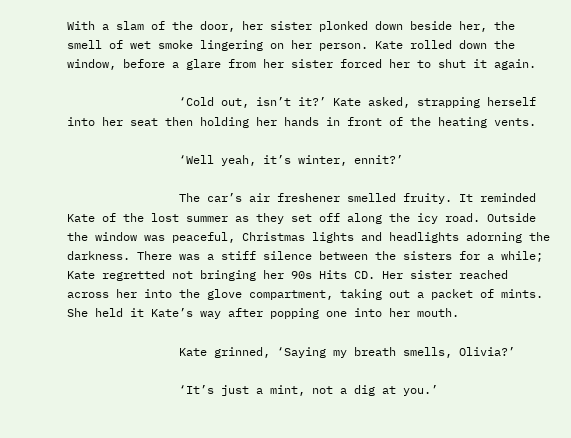With a slam of the door, her sister plonked down beside her, the smell of wet smoke lingering on her person. Kate rolled down the window, before a glare from her sister forced her to shut it again.

                ‘Cold out, isn’t it?’ Kate asked, strapping herself into her seat then holding her hands in front of the heating vents.

                ‘Well yeah, it’s winter, ennit?’

                The car’s air freshener smelled fruity. It reminded Kate of the lost summer as they set off along the icy road. Outside the window was peaceful, Christmas lights and headlights adorning the darkness. There was a stiff silence between the sisters for a while; Kate regretted not bringing her 90s Hits CD. Her sister reached across her into the glove compartment, taking out a packet of mints. She held it Kate’s way after popping one into her mouth.

                Kate grinned, ‘Saying my breath smells, Olivia?’

                ‘It’s just a mint, not a dig at you.’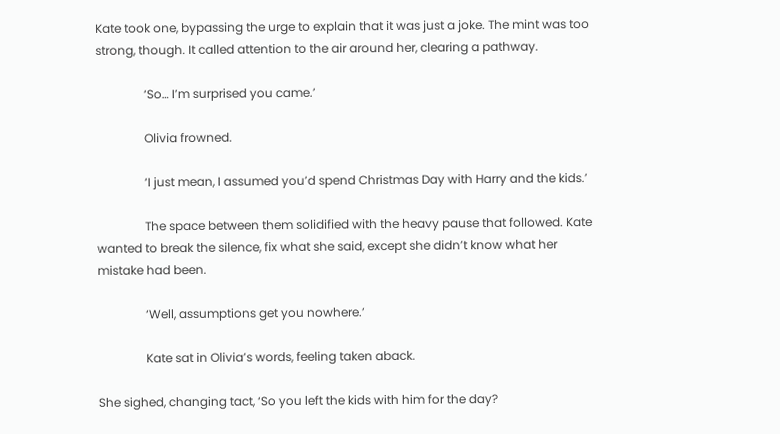Kate took one, bypassing the urge to explain that it was just a joke. The mint was too strong, though. It called attention to the air around her, clearing a pathway.

                ‘So… I’m surprised you came.’

                Olivia frowned.

                ‘I just mean, I assumed you’d spend Christmas Day with Harry and the kids.’

                The space between them solidified with the heavy pause that followed. Kate wanted to break the silence, fix what she said, except she didn’t know what her mistake had been.

                ‘Well, assumptions get you nowhere.’

                Kate sat in Olivia’s words, feeling taken aback.

She sighed, changing tact, ‘So you left the kids with him for the day?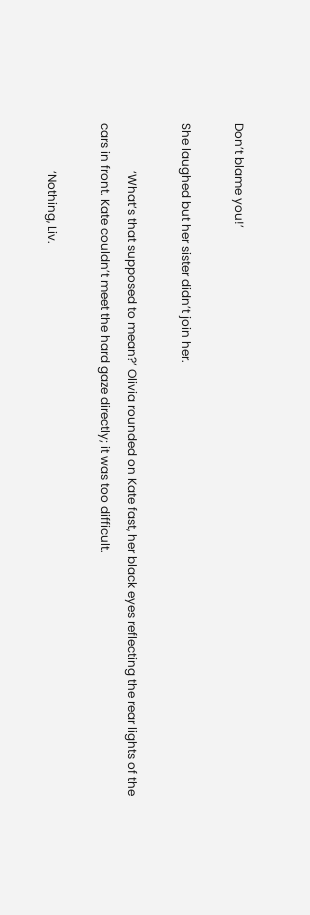Don’t blame you!’

She laughed but her sister didn’t join her.

                ‘What’s that supposed to mean?’ Olivia rounded on Kate fast, her black eyes reflecting the rear lights of the cars in front. Kate couldn’t meet the hard gaze directly; it was too difficult.

                ‘Nothing, Liv.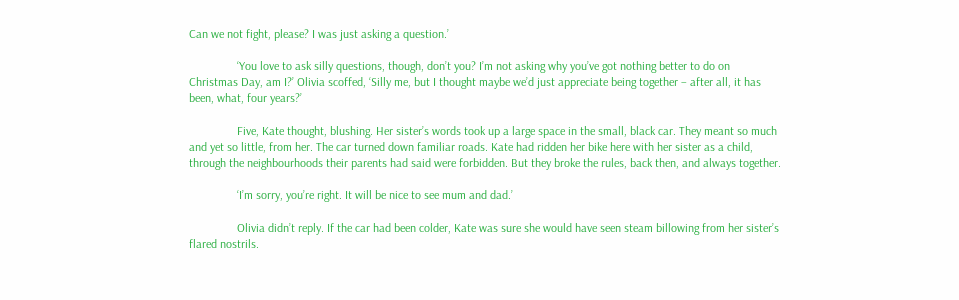Can we not fight, please? I was just asking a question.’

                ‘You love to ask silly questions, though, don’t you? I’m not asking why you’ve got nothing better to do on Christmas Day, am I?’ Olivia scoffed, ‘Silly me, but I thought maybe we’d just appreciate being together – after all, it has been, what, four years?’

                Five, Kate thought, blushing. Her sister’s words took up a large space in the small, black car. They meant so much and yet so little, from her. The car turned down familiar roads. Kate had ridden her bike here with her sister as a child, through the neighbourhoods their parents had said were forbidden. But they broke the rules, back then, and always together.

                ‘I’m sorry, you’re right. It will be nice to see mum and dad.’

                Olivia didn’t reply. If the car had been colder, Kate was sure she would have seen steam billowing from her sister’s flared nostrils.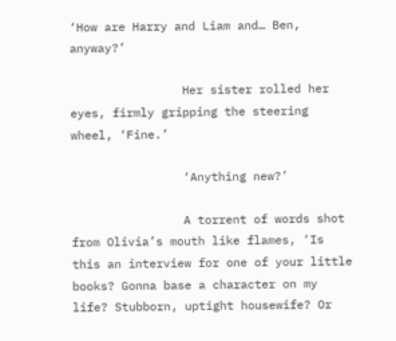‘How are Harry and Liam and… Ben, anyway?’

                Her sister rolled her eyes, firmly gripping the steering wheel, ‘Fine.’

                ‘Anything new?’

                A torrent of words shot from Olivia’s mouth like flames, ‘Is this an interview for one of your little books? Gonna base a character on my life? Stubborn, uptight housewife? Or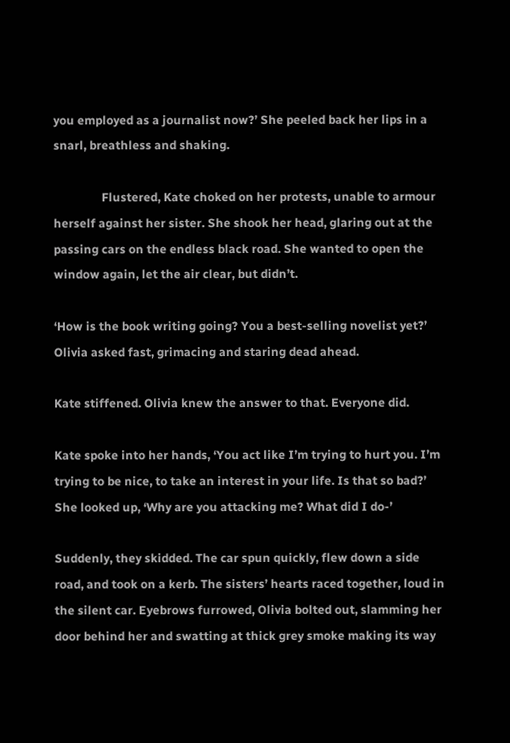you employed as a journalist now?’ She peeled back her lips in a snarl, breathless and shaking.

                Flustered, Kate choked on her protests, unable to armour herself against her sister. She shook her head, glaring out at the passing cars on the endless black road. She wanted to open the window again, let the air clear, but didn’t.

‘How is the book writing going? You a best-selling novelist yet?’ Olivia asked fast, grimacing and staring dead ahead.

Kate stiffened. Olivia knew the answer to that. Everyone did.

Kate spoke into her hands, ‘You act like I’m trying to hurt you. I’m trying to be nice, to take an interest in your life. Is that so bad?’ She looked up, ‘Why are you attacking me? What did I do-’

Suddenly, they skidded. The car spun quickly, flew down a side road, and took on a kerb. The sisters’ hearts raced together, loud in the silent car. Eyebrows furrowed, Olivia bolted out, slamming her door behind her and swatting at thick grey smoke making its way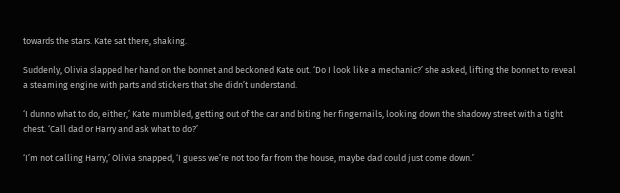towards the stars. Kate sat there, shaking.

Suddenly, Olivia slapped her hand on the bonnet and beckoned Kate out. ‘Do I look like a mechanic?’ she asked, lifting the bonnet to reveal a steaming engine with parts and stickers that she didn’t understand.

‘I dunno what to do, either,’ Kate mumbled, getting out of the car and biting her fingernails, looking down the shadowy street with a tight chest. ‘Call dad or Harry and ask what to do?’

‘I’m not calling Harry,’ Olivia snapped, ‘I guess we’re not too far from the house, maybe dad could just come down.’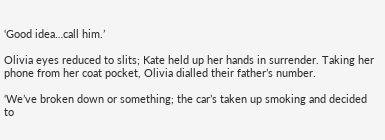‘Good idea…call him.’

Olivia eyes reduced to slits; Kate held up her hands in surrender. Taking her phone from her coat pocket, Olivia dialled their father’s number.

‘We’ve broken down or something; the car’s taken up smoking and decided to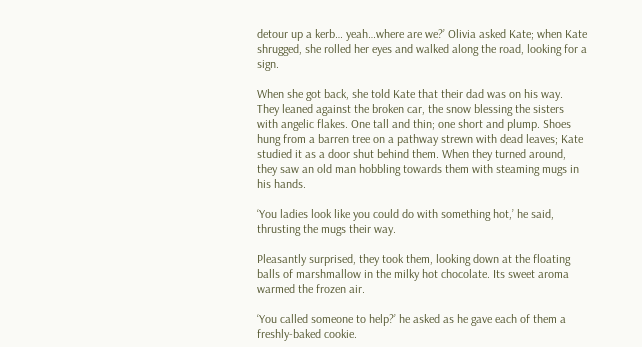detour up a kerb… yeah…where are we?’ Olivia asked Kate; when Kate shrugged, she rolled her eyes and walked along the road, looking for a sign.

When she got back, she told Kate that their dad was on his way. They leaned against the broken car, the snow blessing the sisters with angelic flakes. One tall and thin; one short and plump. Shoes hung from a barren tree on a pathway strewn with dead leaves; Kate studied it as a door shut behind them. When they turned around, they saw an old man hobbling towards them with steaming mugs in his hands.

‘You ladies look like you could do with something hot,’ he said, thrusting the mugs their way.

Pleasantly surprised, they took them, looking down at the floating balls of marshmallow in the milky hot chocolate. Its sweet aroma warmed the frozen air.

‘You called someone to help?’ he asked as he gave each of them a freshly-baked cookie.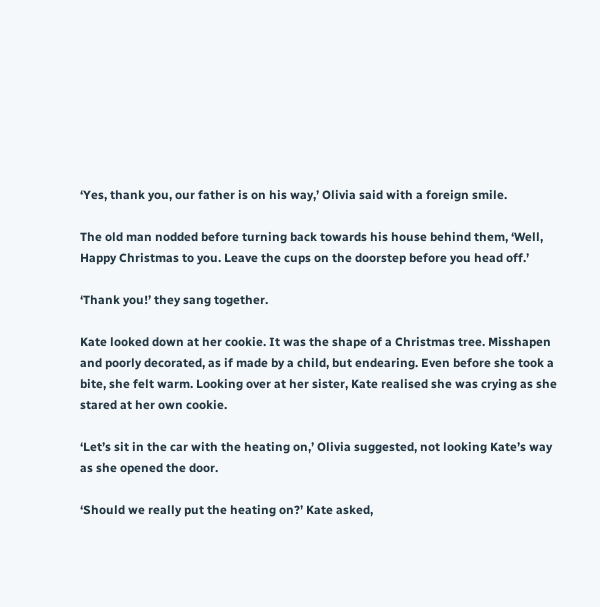‘Yes, thank you, our father is on his way,’ Olivia said with a foreign smile.

The old man nodded before turning back towards his house behind them, ‘Well, Happy Christmas to you. Leave the cups on the doorstep before you head off.’

‘Thank you!’ they sang together.

Kate looked down at her cookie. It was the shape of a Christmas tree. Misshapen and poorly decorated, as if made by a child, but endearing. Even before she took a bite, she felt warm. Looking over at her sister, Kate realised she was crying as she stared at her own cookie.

‘Let’s sit in the car with the heating on,’ Olivia suggested, not looking Kate’s way as she opened the door.

‘Should we really put the heating on?’ Kate asked,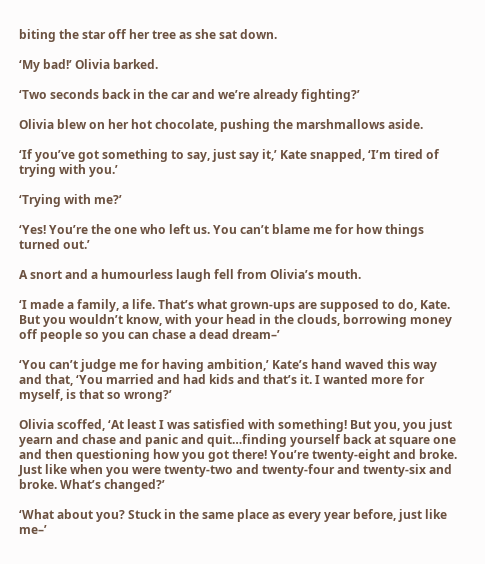biting the star off her tree as she sat down.

‘My bad!’ Olivia barked.

‘Two seconds back in the car and we’re already fighting?’

Olivia blew on her hot chocolate, pushing the marshmallows aside.

‘If you’ve got something to say, just say it,’ Kate snapped, ‘I’m tired of trying with you.’

‘Trying with me?’

‘Yes! You’re the one who left us. You can’t blame me for how things turned out.’

A snort and a humourless laugh fell from Olivia’s mouth.

‘I made a family, a life. That’s what grown-ups are supposed to do, Kate. But you wouldn’t know, with your head in the clouds, borrowing money off people so you can chase a dead dream–’

‘You can’t judge me for having ambition,’ Kate’s hand waved this way and that, ‘You married and had kids and that’s it. I wanted more for myself, is that so wrong?’

Olivia scoffed, ‘At least I was satisfied with something! But you, you just yearn and chase and panic and quit…finding yourself back at square one and then questioning how you got there! You’re twenty-eight and broke. Just like when you were twenty-two and twenty-four and twenty-six and broke. What’s changed?’

‘What about you? Stuck in the same place as every year before, just like me–’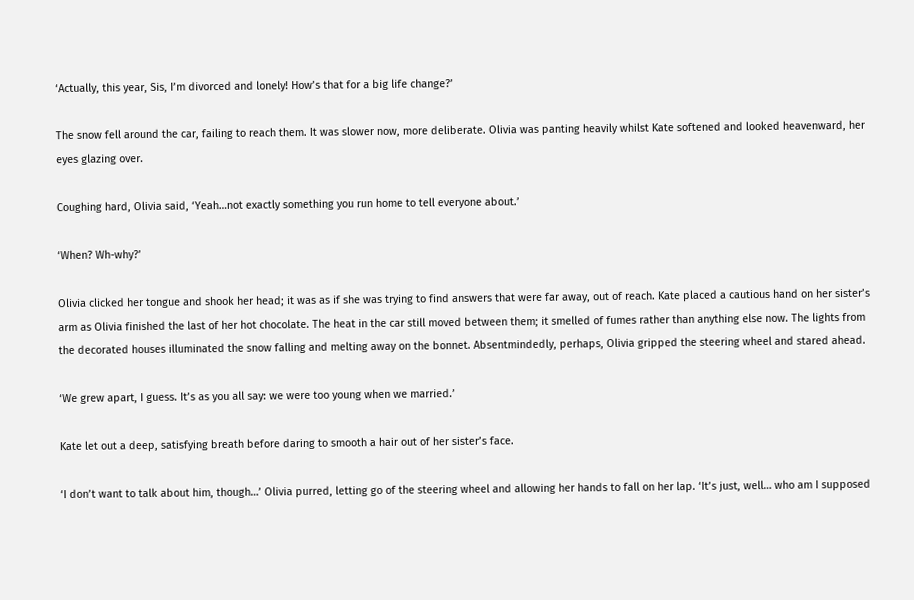‘Actually, this year, Sis, I’m divorced and lonely! How’s that for a big life change?’

The snow fell around the car, failing to reach them. It was slower now, more deliberate. Olivia was panting heavily whilst Kate softened and looked heavenward, her eyes glazing over.

Coughing hard, Olivia said, ‘Yeah…not exactly something you run home to tell everyone about.’

‘When? Wh-why?’

Olivia clicked her tongue and shook her head; it was as if she was trying to find answers that were far away, out of reach. Kate placed a cautious hand on her sister’s arm as Olivia finished the last of her hot chocolate. The heat in the car still moved between them; it smelled of fumes rather than anything else now. The lights from the decorated houses illuminated the snow falling and melting away on the bonnet. Absentmindedly, perhaps, Olivia gripped the steering wheel and stared ahead.

‘We grew apart, I guess. It’s as you all say: we were too young when we married.’

Kate let out a deep, satisfying breath before daring to smooth a hair out of her sister’s face.

‘I don’t want to talk about him, though…’ Olivia purred, letting go of the steering wheel and allowing her hands to fall on her lap. ‘It’s just, well… who am I supposed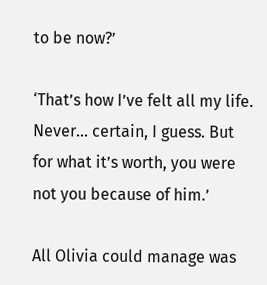to be now?’

‘That’s how I’ve felt all my life. Never… certain, I guess. But for what it’s worth, you were not you because of him.’

All Olivia could manage was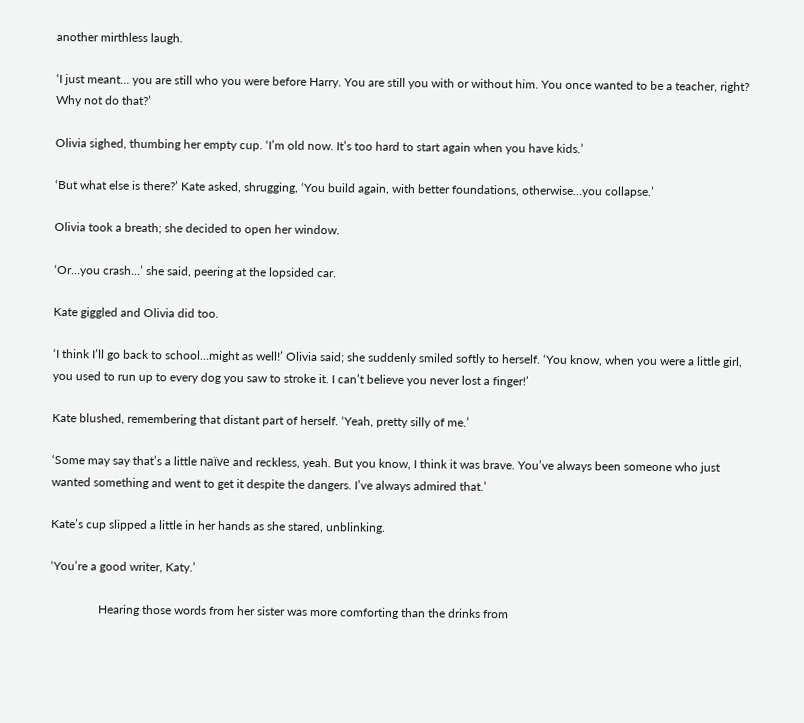another mirthless laugh.

‘I just meant… you are still who you were before Harry. You are still you with or without him. You once wanted to be a teacher, right? Why not do that?’

Olivia sighed, thumbing her empty cup. ‘I’m old now. It’s too hard to start again when you have kids.’

‘But what else is there?’ Kate asked, shrugging, ‘You build again, with better foundations, otherwise…you collapse.’

Olivia took a breath; she decided to open her window.

‘Or…you crash…’ she said, peering at the lopsided car.

Kate giggled and Olivia did too.

‘I think I’ll go back to school…might as well!’ Olivia said; she suddenly smiled softly to herself. ‘You know, when you were a little girl, you used to run up to every dog you saw to stroke it. I can’t believe you never lost a finger!’

Kate blushed, remembering that distant part of herself. ‘Yeah, pretty silly of me.’

‘Some may say that’s a little naïve and reckless, yeah. But you know, I think it was brave. You’ve always been someone who just wanted something and went to get it despite the dangers. I’ve always admired that.’

Kate’s cup slipped a little in her hands as she stared, unblinking.

‘You’re a good writer, Katy.’

                Hearing those words from her sister was more comforting than the drinks from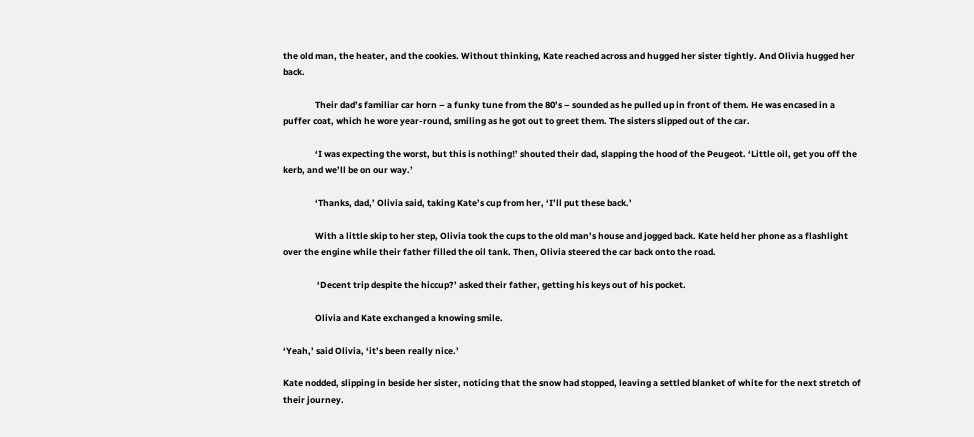the old man, the heater, and the cookies. Without thinking, Kate reached across and hugged her sister tightly. And Olivia hugged her back.

                Their dad’s familiar car horn – a funky tune from the 80’s – sounded as he pulled up in front of them. He was encased in a puffer coat, which he wore year-round, smiling as he got out to greet them. The sisters slipped out of the car.

                ‘I was expecting the worst, but this is nothing!’ shouted their dad, slapping the hood of the Peugeot. ‘Little oil, get you off the kerb, and we’ll be on our way.’

                ‘Thanks, dad,’ Olivia said, taking Kate’s cup from her, ‘I’ll put these back.’

                With a little skip to her step, Olivia took the cups to the old man’s house and jogged back. Kate held her phone as a flashlight over the engine while their father filled the oil tank. Then, Olivia steered the car back onto the road.

                 ‘Decent trip despite the hiccup?’ asked their father, getting his keys out of his pocket.

                Olivia and Kate exchanged a knowing smile.

‘Yeah,’ said Olivia, ‘it’s been really nice.’

Kate nodded, slipping in beside her sister, noticing that the snow had stopped, leaving a settled blanket of white for the next stretch of their journey.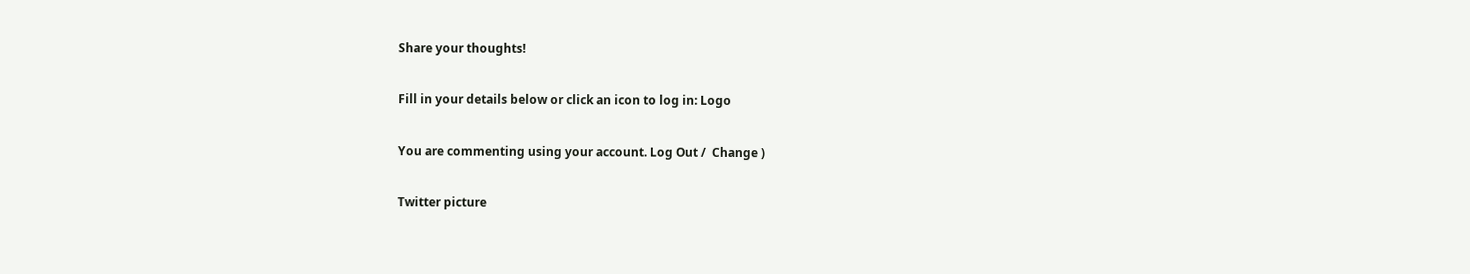Share your thoughts!

Fill in your details below or click an icon to log in: Logo

You are commenting using your account. Log Out /  Change )

Twitter picture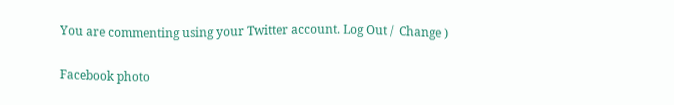You are commenting using your Twitter account. Log Out /  Change )

Facebook photo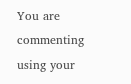You are commenting using your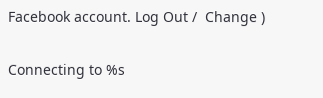Facebook account. Log Out /  Change )

Connecting to %s